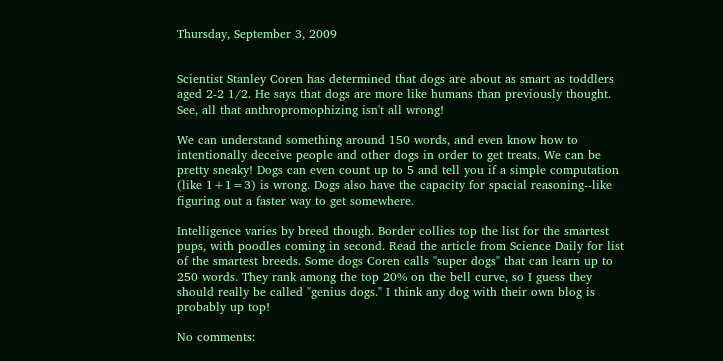Thursday, September 3, 2009


Scientist Stanley Coren has determined that dogs are about as smart as toddlers aged 2-2 1/2. He says that dogs are more like humans than previously thought. See, all that anthropromophizing isn't all wrong!

We can understand something around 150 words, and even know how to intentionally deceive people and other dogs in order to get treats. We can be pretty sneaky! Dogs can even count up to 5 and tell you if a simple computation (like 1+1=3) is wrong. Dogs also have the capacity for spacial reasoning--like figuring out a faster way to get somewhere.

Intelligence varies by breed though. Border collies top the list for the smartest pups, with poodles coming in second. Read the article from Science Daily for list of the smartest breeds. Some dogs Coren calls "super dogs" that can learn up to 250 words. They rank among the top 20% on the bell curve, so I guess they should really be called "genius dogs." I think any dog with their own blog is probably up top!

No comments: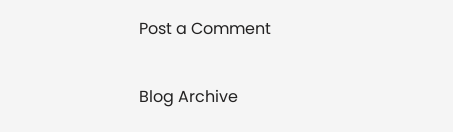Post a Comment

Blog Archive